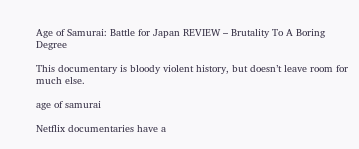Age of Samurai: Battle for Japan REVIEW – Brutality To A Boring Degree

This documentary is bloody violent history, but doesn’t leave room for much else.

age of samurai

Netflix documentaries have a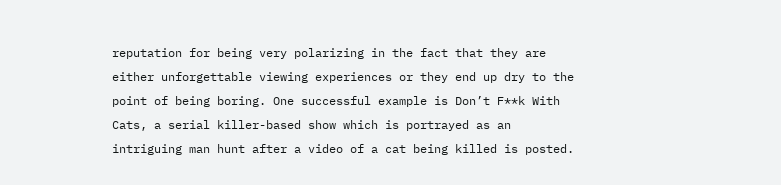reputation for being very polarizing in the fact that they are either unforgettable viewing experiences or they end up dry to the point of being boring. One successful example is Don’t F**k With Cats, a serial killer-based show which is portrayed as an intriguing man hunt after a video of a cat being killed is posted.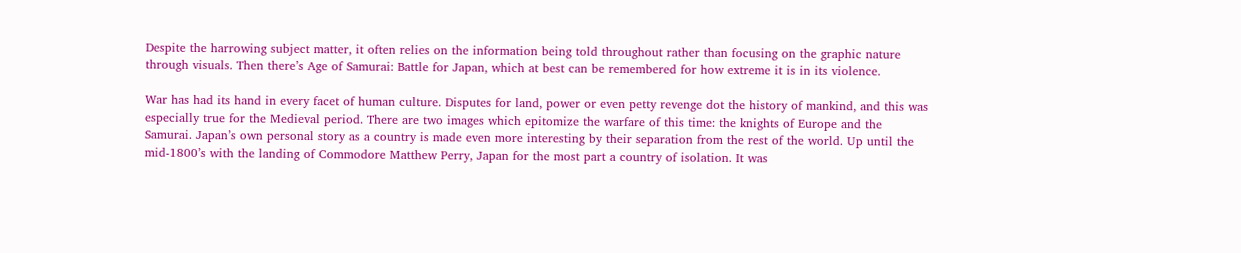Despite the harrowing subject matter, it often relies on the information being told throughout rather than focusing on the graphic nature through visuals. Then there’s Age of Samurai: Battle for Japan, which at best can be remembered for how extreme it is in its violence.

War has had its hand in every facet of human culture. Disputes for land, power or even petty revenge dot the history of mankind, and this was especially true for the Medieval period. There are two images which epitomize the warfare of this time: the knights of Europe and the Samurai. Japan’s own personal story as a country is made even more interesting by their separation from the rest of the world. Up until the mid-1800’s with the landing of Commodore Matthew Perry, Japan for the most part a country of isolation. It was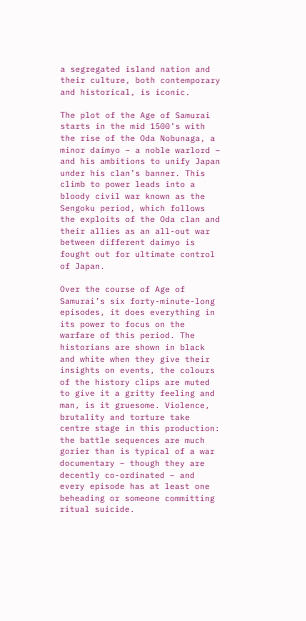a segregated island nation and their culture, both contemporary and historical, is iconic.

The plot of the Age of Samurai starts in the mid 1500’s with the rise of the Oda Nobunaga, a minor daimyo – a noble warlord – and his ambitions to unify Japan under his clan’s banner. This climb to power leads into a bloody civil war known as the Sengoku period, which follows the exploits of the Oda clan and their allies as an all-out war between different daimyo is fought out for ultimate control of Japan.

Over the course of Age of Samurai’s six forty-minute-long episodes, it does everything in its power to focus on the warfare of this period. The historians are shown in black and white when they give their insights on events, the colours of the history clips are muted to give it a gritty feeling and man, is it gruesome. Violence, brutality and torture take centre stage in this production: the battle sequences are much gorier than is typical of a war documentary – though they are decently co-ordinated – and every episode has at least one beheading or someone committing ritual suicide.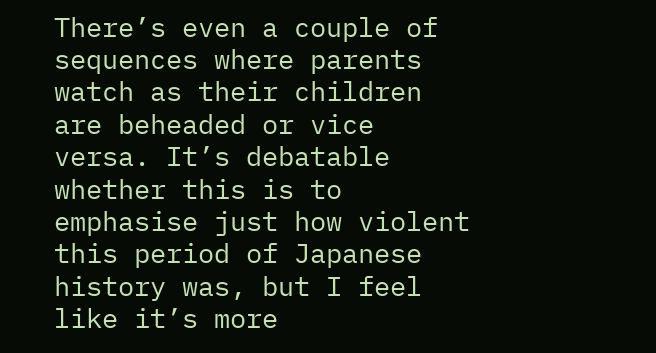There’s even a couple of sequences where parents watch as their children are beheaded or vice versa. It’s debatable whether this is to emphasise just how violent this period of Japanese history was, but I feel like it’s more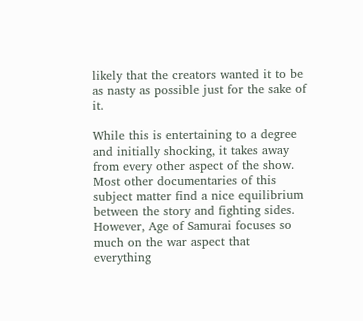likely that the creators wanted it to be as nasty as possible just for the sake of it.

While this is entertaining to a degree and initially shocking, it takes away from every other aspect of the show. Most other documentaries of this subject matter find a nice equilibrium between the story and fighting sides. However, Age of Samurai focuses so much on the war aspect that everything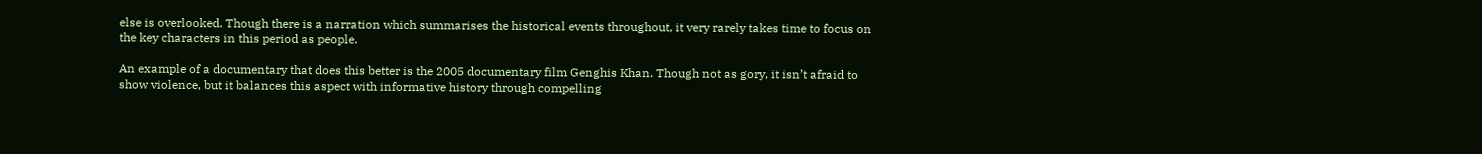else is overlooked. Though there is a narration which summarises the historical events throughout, it very rarely takes time to focus on the key characters in this period as people.

An example of a documentary that does this better is the 2005 documentary film Genghis Khan. Though not as gory, it isn’t afraid to show violence, but it balances this aspect with informative history through compelling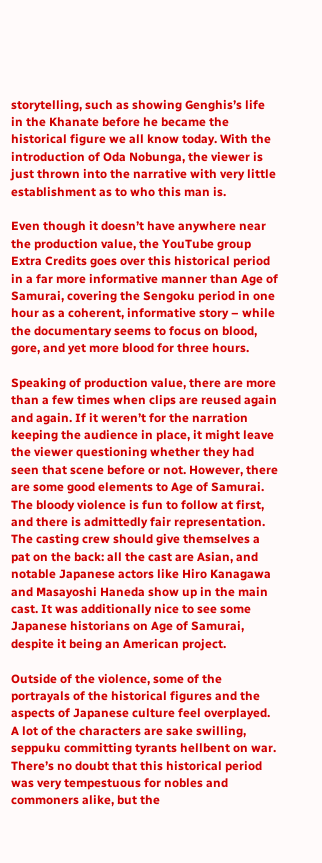storytelling, such as showing Genghis’s life in the Khanate before he became the historical figure we all know today. With the introduction of Oda Nobunga, the viewer is just thrown into the narrative with very little establishment as to who this man is.

Even though it doesn’t have anywhere near the production value, the YouTube group Extra Credits goes over this historical period in a far more informative manner than Age of Samurai, covering the Sengoku period in one hour as a coherent, informative story – while the documentary seems to focus on blood, gore, and yet more blood for three hours.

Speaking of production value, there are more than a few times when clips are reused again and again. If it weren’t for the narration keeping the audience in place, it might leave the viewer questioning whether they had seen that scene before or not. However, there are some good elements to Age of Samurai. The bloody violence is fun to follow at first, and there is admittedly fair representation. The casting crew should give themselves a pat on the back: all the cast are Asian, and notable Japanese actors like Hiro Kanagawa and Masayoshi Haneda show up in the main cast. It was additionally nice to see some Japanese historians on Age of Samurai, despite it being an American project.

Outside of the violence, some of the portrayals of the historical figures and the aspects of Japanese culture feel overplayed. A lot of the characters are sake swilling, seppuku committing tyrants hellbent on war. There’s no doubt that this historical period was very tempestuous for nobles and commoners alike, but the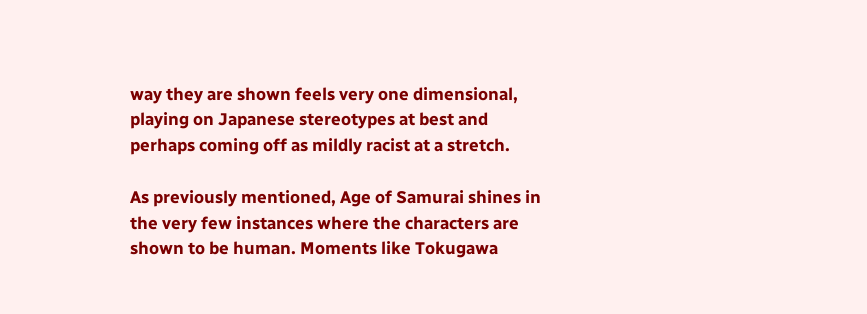way they are shown feels very one dimensional, playing on Japanese stereotypes at best and perhaps coming off as mildly racist at a stretch.

As previously mentioned, Age of Samurai shines in the very few instances where the characters are shown to be human. Moments like Tokugawa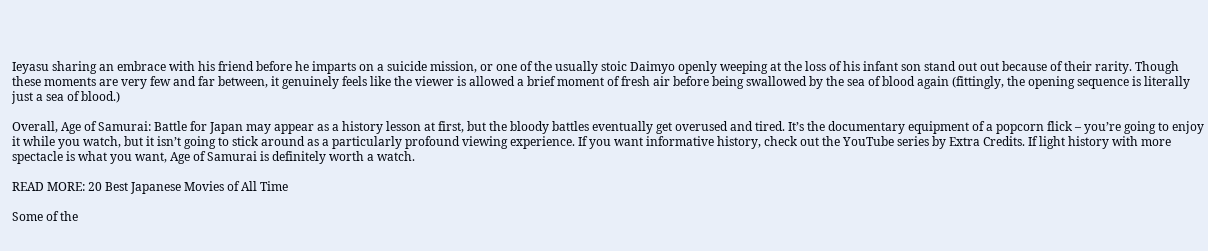Ieyasu sharing an embrace with his friend before he imparts on a suicide mission, or one of the usually stoic Daimyo openly weeping at the loss of his infant son stand out out because of their rarity. Though these moments are very few and far between, it genuinely feels like the viewer is allowed a brief moment of fresh air before being swallowed by the sea of blood again (fittingly, the opening sequence is literally just a sea of blood.)

Overall, Age of Samurai: Battle for Japan may appear as a history lesson at first, but the bloody battles eventually get overused and tired. It’s the documentary equipment of a popcorn flick – you’re going to enjoy it while you watch, but it isn’t going to stick around as a particularly profound viewing experience. If you want informative history, check out the YouTube series by Extra Credits. If light history with more spectacle is what you want, Age of Samurai is definitely worth a watch.

READ MORE: 20 Best Japanese Movies of All Time

Some of the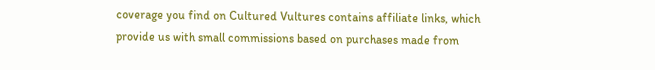coverage you find on Cultured Vultures contains affiliate links, which provide us with small commissions based on purchases made from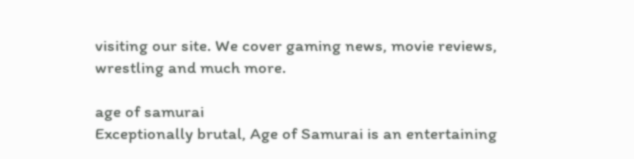visiting our site. We cover gaming news, movie reviews, wrestling and much more.

age of samurai
Exceptionally brutal, Age of Samurai is an entertaining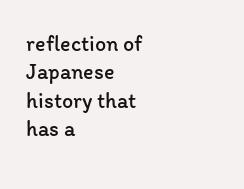reflection of Japanese history that has a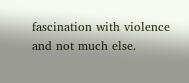fascination with violence and not much else.